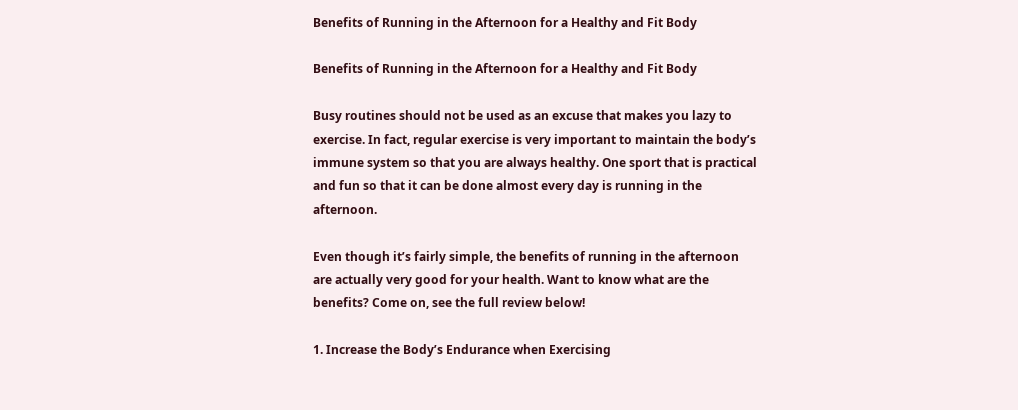Benefits of Running in the Afternoon for a Healthy and Fit Body

Benefits of Running in the Afternoon for a Healthy and Fit Body

Busy routines should not be used as an excuse that makes you lazy to exercise. In fact, regular exercise is very important to maintain the body’s immune system so that you are always healthy. One sport that is practical and fun so that it can be done almost every day is running in the afternoon.

Even though it’s fairly simple, the benefits of running in the afternoon are actually very good for your health. Want to know what are the benefits? Come on, see the full review below!

1. Increase the Body’s Endurance when Exercising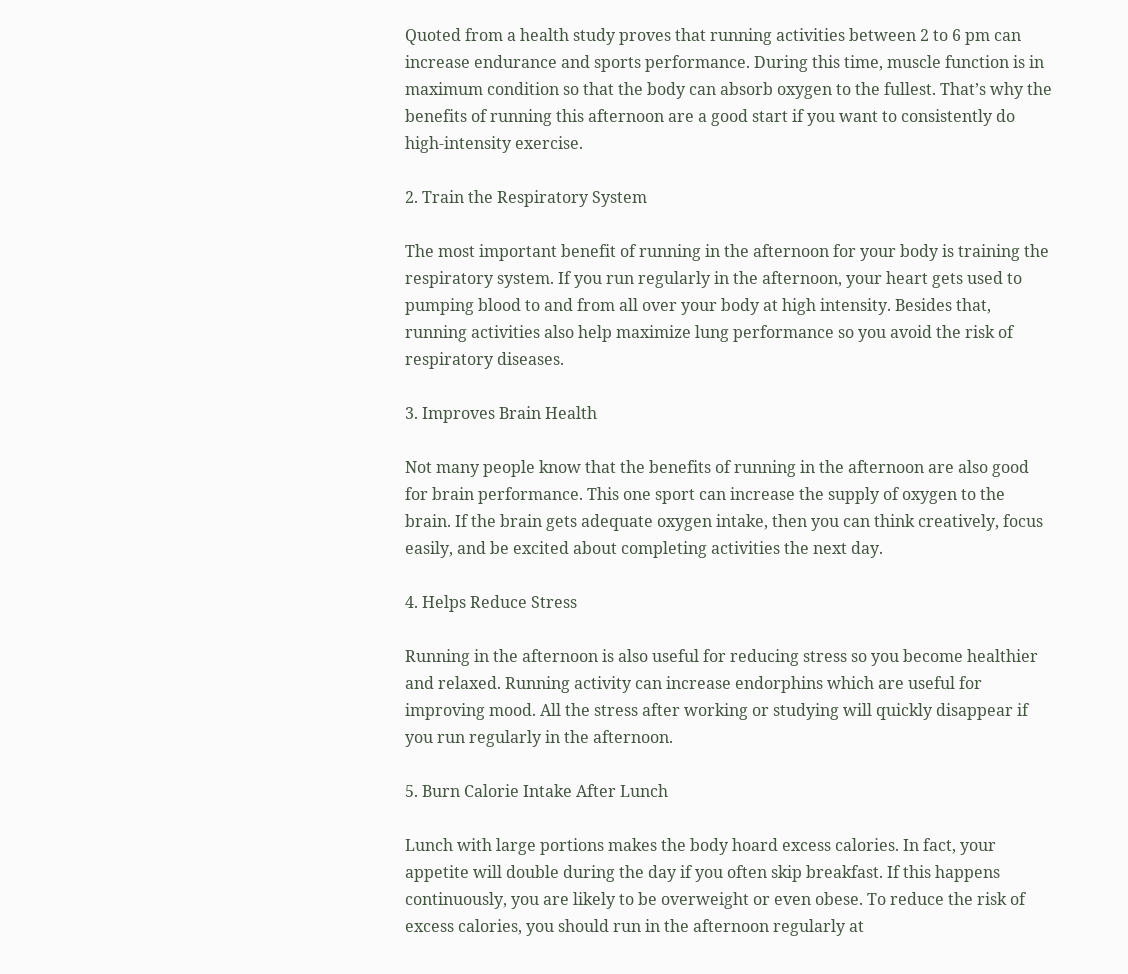Quoted from a health study proves that running activities between 2 to 6 pm can increase endurance and sports performance. During this time, muscle function is in maximum condition so that the body can absorb oxygen to the fullest. That’s why the benefits of running this afternoon are a good start if you want to consistently do high-intensity exercise.

2. Train the Respiratory System

The most important benefit of running in the afternoon for your body is training the respiratory system. If you run regularly in the afternoon, your heart gets used to pumping blood to and from all over your body at high intensity. Besides that, running activities also help maximize lung performance so you avoid the risk of respiratory diseases.

3. Improves Brain Health

Not many people know that the benefits of running in the afternoon are also good for brain performance. This one sport can increase the supply of oxygen to the brain. If the brain gets adequate oxygen intake, then you can think creatively, focus easily, and be excited about completing activities the next day.

4. Helps Reduce Stress

Running in the afternoon is also useful for reducing stress so you become healthier and relaxed. Running activity can increase endorphins which are useful for improving mood. All the stress after working or studying will quickly disappear if you run regularly in the afternoon.

5. Burn Calorie Intake After Lunch

Lunch with large portions makes the body hoard excess calories. In fact, your appetite will double during the day if you often skip breakfast. If this happens continuously, you are likely to be overweight or even obese. To reduce the risk of excess calories, you should run in the afternoon regularly at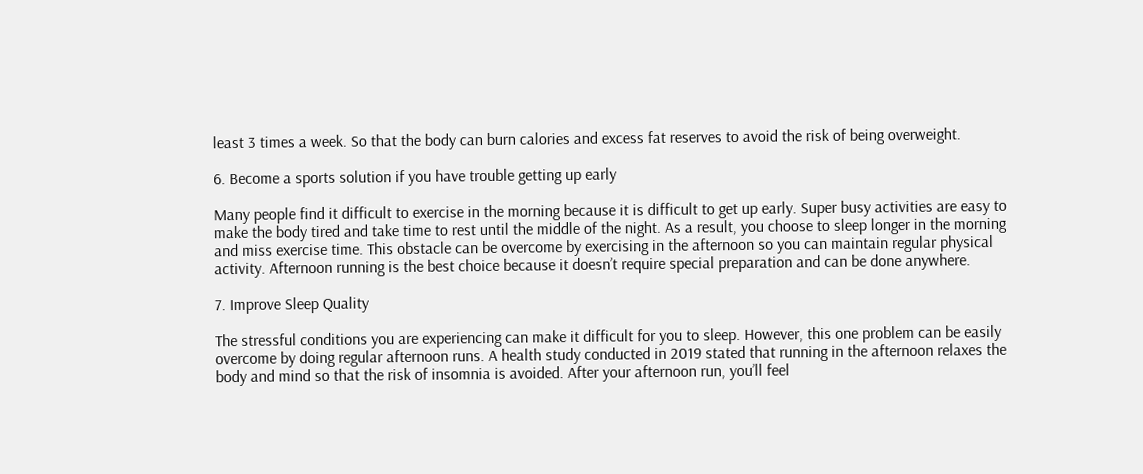least 3 times a week. So that the body can burn calories and excess fat reserves to avoid the risk of being overweight.

6. Become a sports solution if you have trouble getting up early

Many people find it difficult to exercise in the morning because it is difficult to get up early. Super busy activities are easy to make the body tired and take time to rest until the middle of the night. As a result, you choose to sleep longer in the morning and miss exercise time. This obstacle can be overcome by exercising in the afternoon so you can maintain regular physical activity. Afternoon running is the best choice because it doesn’t require special preparation and can be done anywhere.

7. Improve Sleep Quality

The stressful conditions you are experiencing can make it difficult for you to sleep. However, this one problem can be easily overcome by doing regular afternoon runs. A health study conducted in 2019 stated that running in the afternoon relaxes the body and mind so that the risk of insomnia is avoided. After your afternoon run, you’ll feel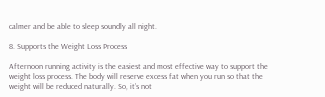calmer and be able to sleep soundly all night.

8. Supports the Weight Loss Process

Afternoon running activity is the easiest and most effective way to support the weight loss process. The body will reserve excess fat when you run so that the weight will be reduced naturally. So, it’s not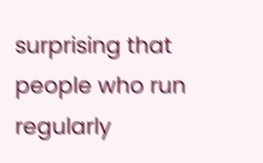surprising that people who run regularly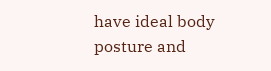have ideal body posture and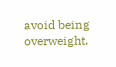avoid being overweight.